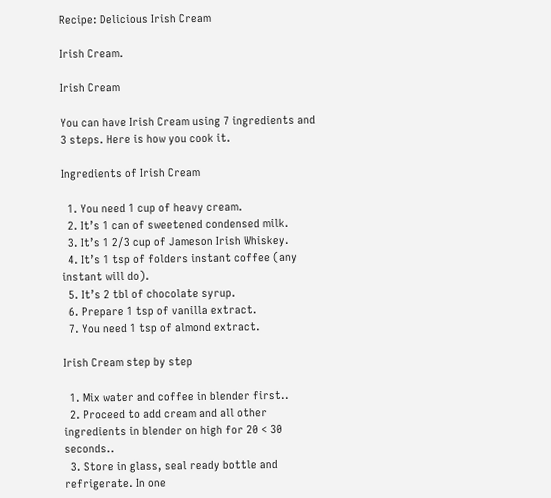Recipe: Delicious Irish Cream

Irish Cream.

Irish Cream

You can have Irish Cream using 7 ingredients and 3 steps. Here is how you cook it.

Ingredients of Irish Cream

  1. You need 1 cup of heavy cream.
  2. It’s 1 can of sweetened condensed milk.
  3. It’s 1 2/3 cup of Jameson Irish Whiskey.
  4. It’s 1 tsp of folders instant coffee (any instant will do).
  5. It’s 2 tbl of chocolate syrup.
  6. Prepare 1 tsp of vanilla extract.
  7. You need 1 tsp of almond extract.

Irish Cream step by step

  1. Mix water and coffee in blender first..
  2. Proceed to add cream and all other ingredients in blender on high for 20 < 30 seconds..
  3. Store in glass, seal ready bottle and refrigerate. In one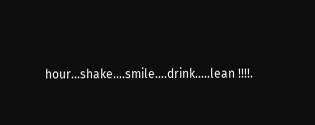hour…shake….smile….drink…..lean !!!!.